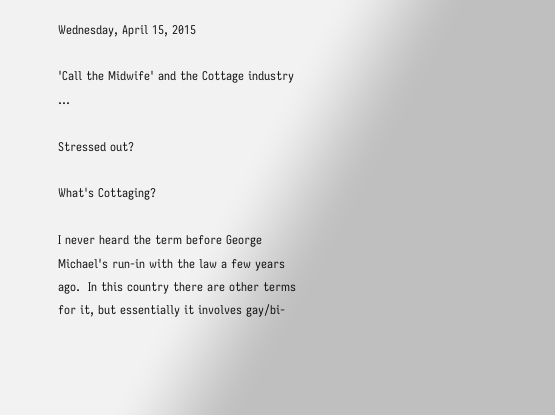Wednesday, April 15, 2015

'Call the Midwife' and the Cottage industry ...

Stressed out?

What's Cottaging?

I never heard the term before George Michael's run-in with the law a few years ago.  In this country there are other terms for it, but essentially it involves gay/bi-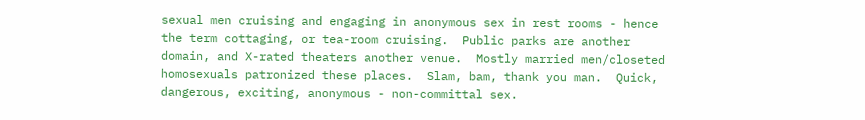sexual men cruising and engaging in anonymous sex in rest rooms - hence the term cottaging, or tea-room cruising.  Public parks are another domain, and X-rated theaters another venue.  Mostly married men/closeted homosexuals patronized these places.  Slam, bam, thank you man.  Quick, dangerous, exciting, anonymous - non-committal sex.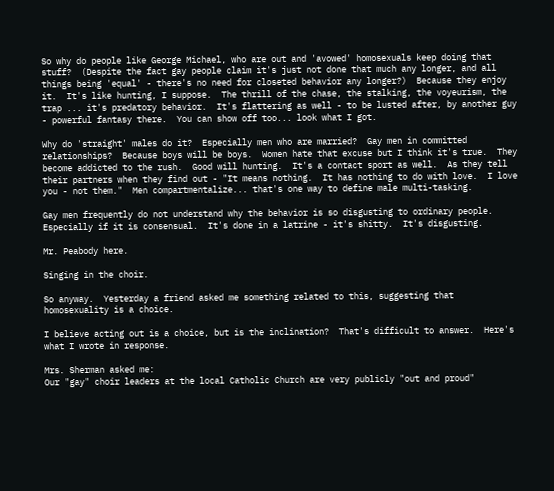So why do people like George Michael, who are out and 'avowed' homosexuals keep doing that stuff?  (Despite the fact gay people claim it's just not done that much any longer, and all things being 'equal' - there's no need for closeted behavior any longer?)  Because they enjoy it.  It's like hunting, I suppose.  The thrill of the chase, the stalking, the voyeurism, the trap ... it's predatory behavior.  It's flattering as well - to be lusted after, by another guy - powerful fantasy there.  You can show off too... look what I got.

Why do 'straight' males do it?  Especially men who are married?  Gay men in committed relationships?  Because boys will be boys.  Women hate that excuse but I think it's true.  They become addicted to the rush.  Good will hunting.  It's a contact sport as well.  As they tell their partners when they find out - "It means nothing.  It has nothing to do with love.  I love you - not them."  Men compartmentalize... that's one way to define male multi-tasking.

Gay men frequently do not understand why the behavior is so disgusting to ordinary people.  Especially if it is consensual.  It's done in a latrine - it's shitty.  It's disgusting.

Mr. Peabody here.

Singing in the choir.

So anyway.  Yesterday a friend asked me something related to this, suggesting that homosexuality is a choice.

I believe acting out is a choice, but is the inclination?  That's difficult to answer.  Here's what I wrote in response.

Mrs. Sherman asked me:
Our "gay" choir leaders at the local Catholic Church are very publicly "out and proud"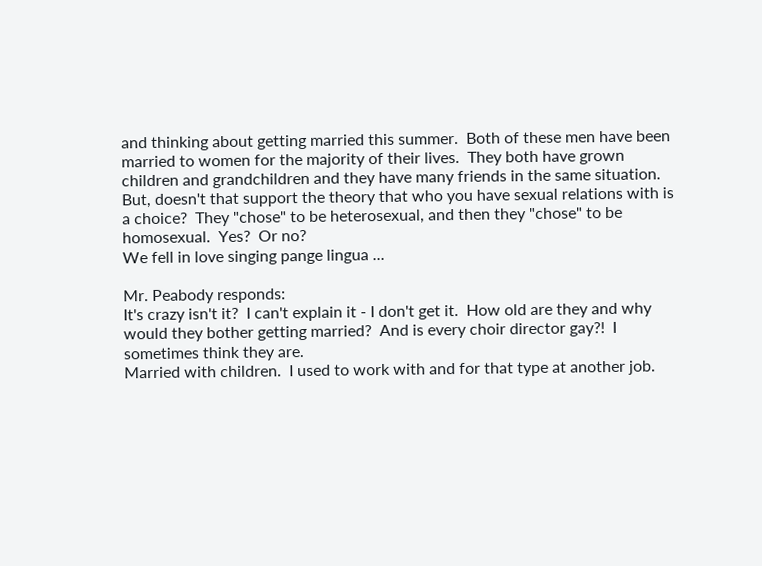and thinking about getting married this summer.  Both of these men have been married to women for the majority of their lives.  They both have grown children and grandchildren and they have many friends in the same situation.
But, doesn't that support the theory that who you have sexual relations with is a choice?  They "chose" to be heterosexual, and then they "chose" to be homosexual.  Yes?  Or no?
We fell in love singing pange lingua ...

Mr. Peabody responds:
It's crazy isn't it?  I can't explain it - I don't get it.  How old are they and why would they bother getting married?  And is every choir director gay?!  I sometimes think they are.
Married with children.  I used to work with and for that type at another job.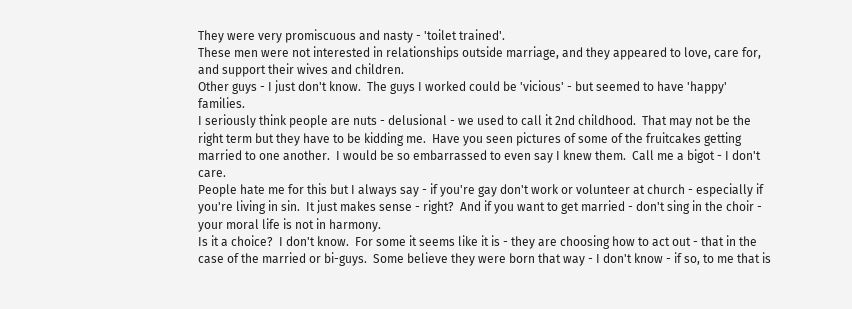They were very promiscuous and nasty - 'toilet trained'.
These men were not interested in relationships outside marriage, and they appeared to love, care for, and support their wives and children.
Other guys - I just don't know.  The guys I worked could be 'vicious' - but seemed to have 'happy' families.
I seriously think people are nuts - delusional - we used to call it 2nd childhood.  That may not be the right term but they have to be kidding me.  Have you seen pictures of some of the fruitcakes getting married to one another.  I would be so embarrassed to even say I knew them.  Call me a bigot - I don't care.
People hate me for this but I always say - if you're gay don't work or volunteer at church - especially if you're living in sin.  It just makes sense - right?  And if you want to get married - don't sing in the choir - your moral life is not in harmony.
Is it a choice?  I don't know.  For some it seems like it is - they are choosing how to act out - that in the case of the married or bi-guys.  Some believe they were born that way - I don't know - if so, to me that is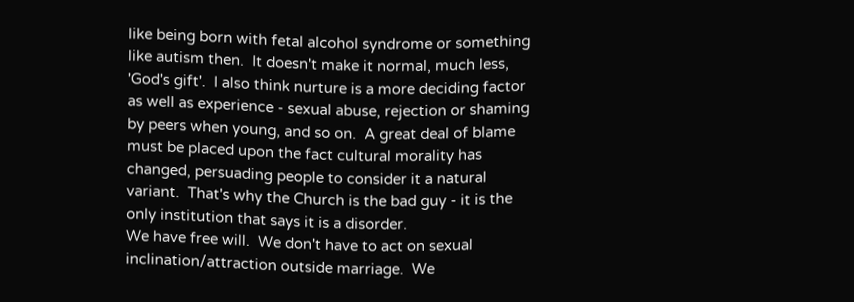like being born with fetal alcohol syndrome or something like autism then.  It doesn't make it normal, much less, 'God's gift'.  I also think nurture is a more deciding factor as well as experience - sexual abuse, rejection or shaming by peers when young, and so on.  A great deal of blame must be placed upon the fact cultural morality has changed, persuading people to consider it a natural variant.  That's why the Church is the bad guy - it is the only institution that says it is a disorder.
We have free will.  We don't have to act on sexual inclination/attraction outside marriage.  We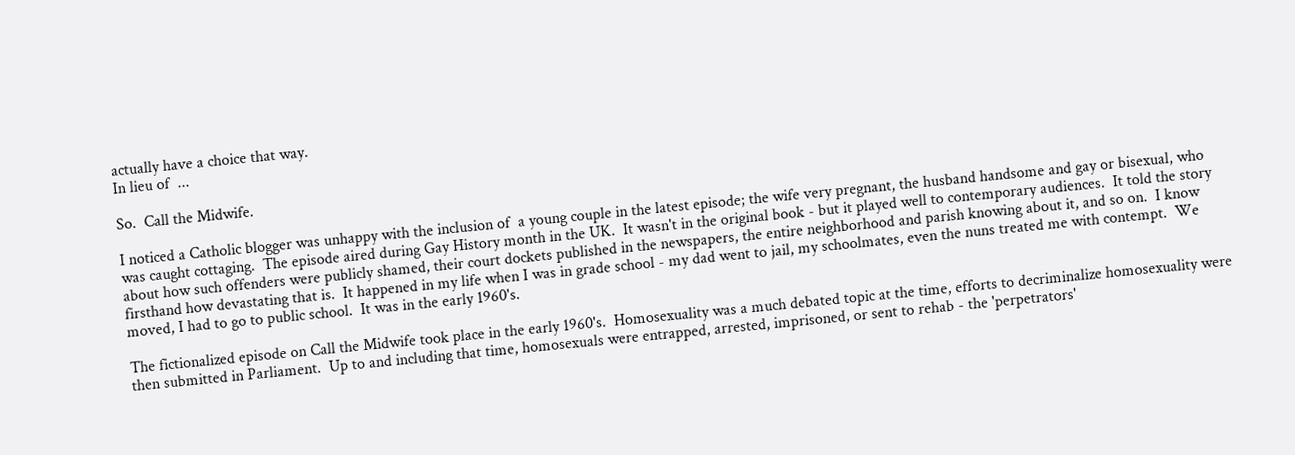actually have a choice that way.
In lieu of  ...

So.  Call the Midwife.

I noticed a Catholic blogger was unhappy with the inclusion of  a young couple in the latest episode; the wife very pregnant, the husband handsome and gay or bisexual, who was caught cottaging.  The episode aired during Gay History month in the UK.  It wasn't in the original book - but it played well to contemporary audiences.  It told the story about how such offenders were publicly shamed, their court dockets published in the newspapers, the entire neighborhood and parish knowing about it, and so on.  I know firsthand how devastating that is.  It happened in my life when I was in grade school - my dad went to jail, my schoolmates, even the nuns treated me with contempt.  We moved, I had to go to public school.  It was in the early 1960's.

The fictionalized episode on Call the Midwife took place in the early 1960's.  Homosexuality was a much debated topic at the time, efforts to decriminalize homosexuality were then submitted in Parliament.  Up to and including that time, homosexuals were entrapped, arrested, imprisoned, or sent to rehab - the 'perpetrators'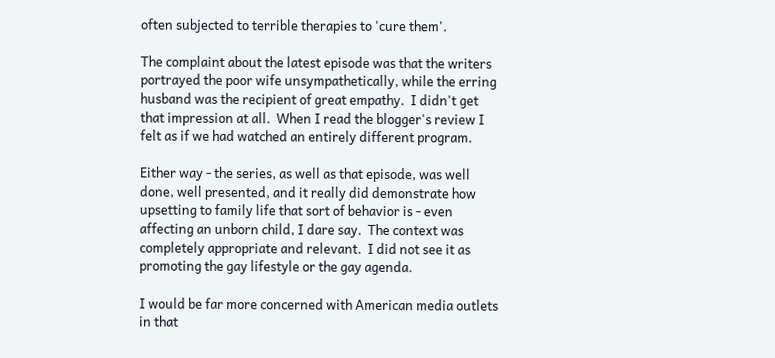often subjected to terrible therapies to 'cure them'.

The complaint about the latest episode was that the writers portrayed the poor wife unsympathetically, while the erring husband was the recipient of great empathy.  I didn't get that impression at all.  When I read the blogger's review I felt as if we had watched an entirely different program.

Either way - the series, as well as that episode, was well done, well presented, and it really did demonstrate how upsetting to family life that sort of behavior is - even affecting an unborn child, I dare say.  The context was completely appropriate and relevant.  I did not see it as promoting the gay lifestyle or the gay agenda.

I would be far more concerned with American media outlets in that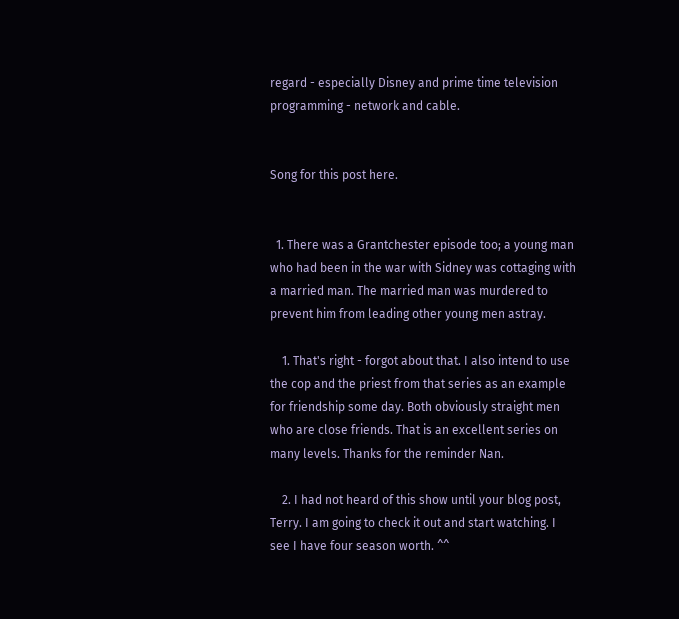regard - especially Disney and prime time television programming - network and cable.


Song for this post here.


  1. There was a Grantchester episode too; a young man who had been in the war with Sidney was cottaging with a married man. The married man was murdered to prevent him from leading other young men astray.

    1. That's right - forgot about that. I also intend to use the cop and the priest from that series as an example for friendship some day. Both obviously straight men who are close friends. That is an excellent series on many levels. Thanks for the reminder Nan.

    2. I had not heard of this show until your blog post, Terry. I am going to check it out and start watching. I see I have four season worth. ^^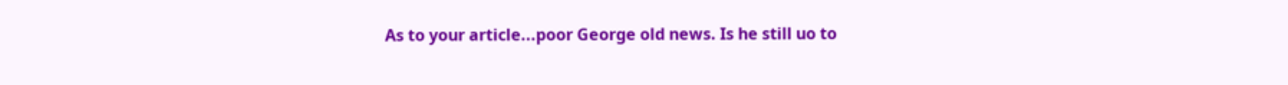As to your article...poor George old news. Is he still uo to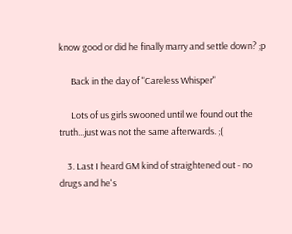know good or did he finally marry and settle down? ;p

      Back in the day of "Careless Whisper"

      Lots of us girls swooned until we found out the truth...just was not the same afterwards. ;(

    3. Last I heard GM kind of straightened out - no drugs and he's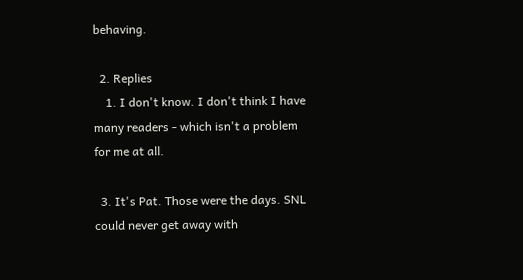behaving.

  2. Replies
    1. I don't know. I don't think I have many readers - which isn't a problem for me at all.

  3. It's Pat. Those were the days. SNL could never get away with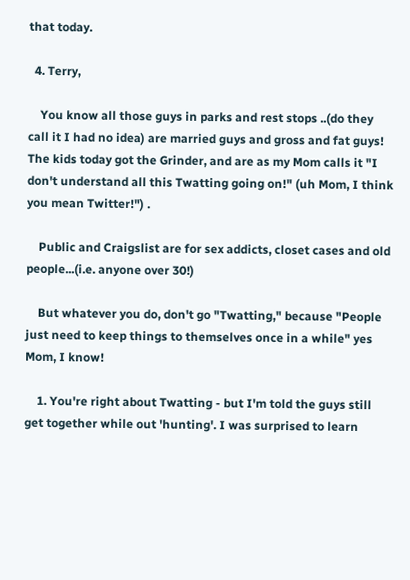that today.

  4. Terry,

    You know all those guys in parks and rest stops ..(do they call it I had no idea) are married guys and gross and fat guys! The kids today got the Grinder, and are as my Mom calls it "I don't understand all this Twatting going on!" (uh Mom, I think you mean Twitter!") .

    Public and Craigslist are for sex addicts, closet cases and old people...(i.e. anyone over 30!)

    But whatever you do, don't go "Twatting," because "People just need to keep things to themselves once in a while" yes Mom, I know!

    1. You're right about Twatting - but I'm told the guys still get together while out 'hunting'. I was surprised to learn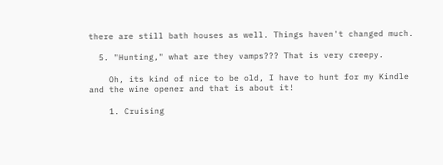there are still bath houses as well. Things haven't changed much.

  5. "Hunting," what are they vamps??? That is very creepy.

    Oh, its kind of nice to be old, I have to hunt for my Kindle and the wine opener and that is about it!

    1. Cruising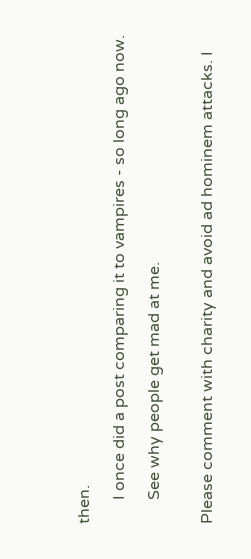then.

      I once did a post comparing it to vampires - so long ago now.

      See why people get mad at me.


Please comment with charity and avoid ad hominem attacks. I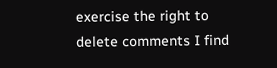exercise the right to delete comments I find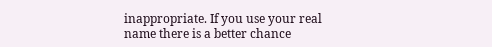inappropriate. If you use your real name there is a better chance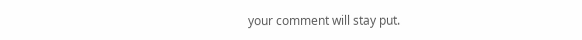your comment will stay put.